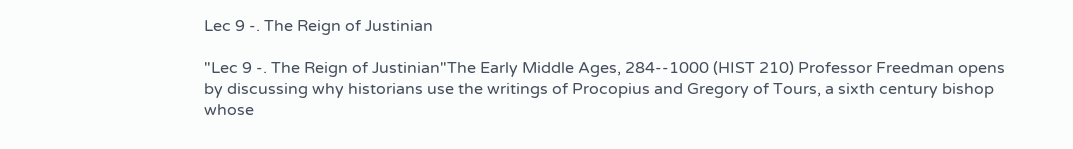Lec 9 -. The Reign of Justinian

"Lec 9 -. The Reign of Justinian"The Early Middle Ages, 284--1000 (HIST 210) Professor Freedman opens by discussing why historians use the writings of Procopius and Gregory of Tours, a sixth century bishop whose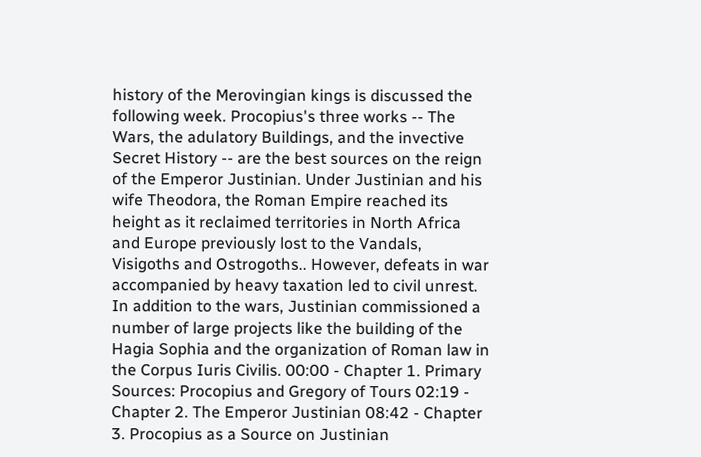history of the Merovingian kings is discussed the following week. Procopius's three works -- The Wars, the adulatory Buildings, and the invective Secret History -- are the best sources on the reign of the Emperor Justinian. Under Justinian and his wife Theodora, the Roman Empire reached its height as it reclaimed territories in North Africa and Europe previously lost to the Vandals, Visigoths and Ostrogoths.. However, defeats in war accompanied by heavy taxation led to civil unrest. In addition to the wars, Justinian commissioned a number of large projects like the building of the Hagia Sophia and the organization of Roman law in the Corpus Iuris Civilis. 00:00 - Chapter 1. Primary Sources: Procopius and Gregory of Tours 02:19 - Chapter 2. The Emperor Justinian 08:42 - Chapter 3. Procopius as a Source on Justinian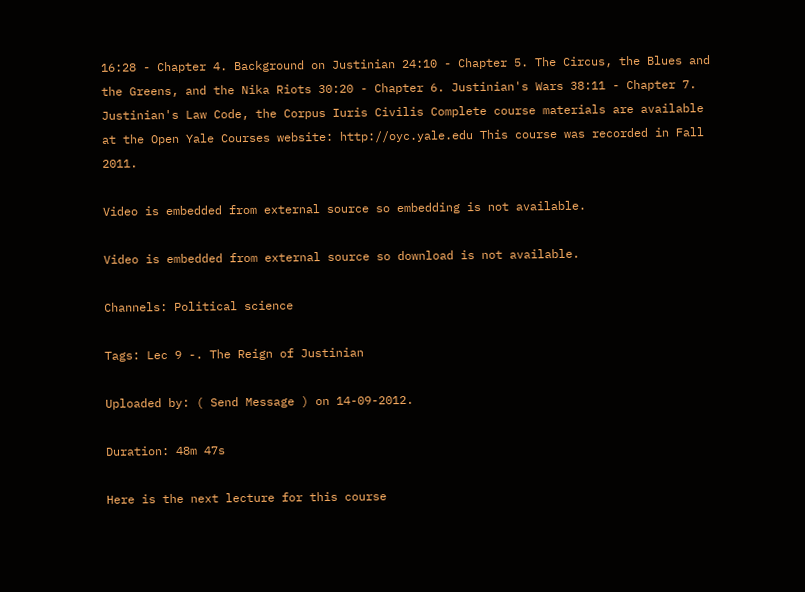16:28 - Chapter 4. Background on Justinian 24:10 - Chapter 5. The Circus, the Blues and the Greens, and the Nika Riots 30:20 - Chapter 6. Justinian's Wars 38:11 - Chapter 7. Justinian's Law Code, the Corpus Iuris Civilis Complete course materials are available at the Open Yale Courses website: http://oyc.yale.edu This course was recorded in Fall 2011.

Video is embedded from external source so embedding is not available.

Video is embedded from external source so download is not available.

Channels: Political science

Tags: Lec 9 -. The Reign of Justinian

Uploaded by: ( Send Message ) on 14-09-2012.

Duration: 48m 47s

Here is the next lecture for this course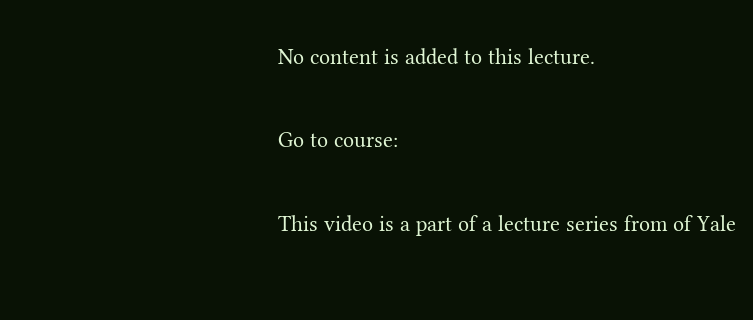No content is added to this lecture.

Go to course:

This video is a part of a lecture series from of Yale